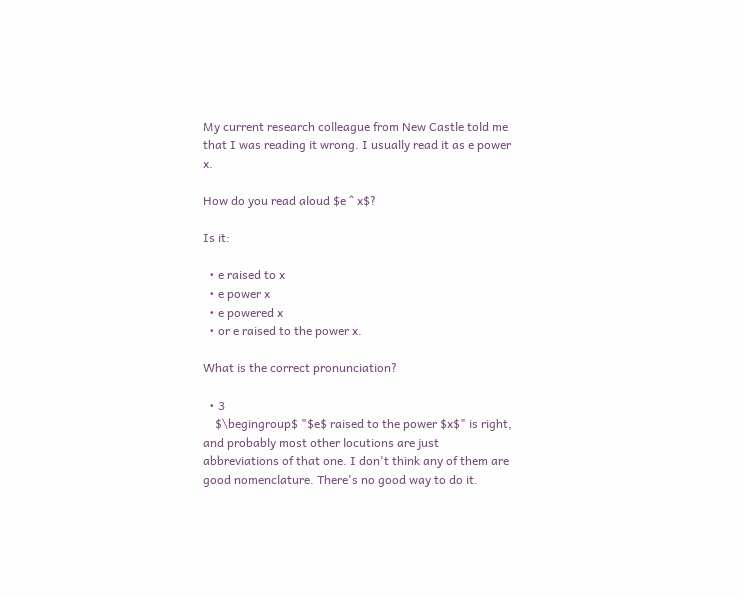My current research colleague from New Castle told me that I was reading it wrong. I usually read it as e power x.

How do you read aloud $e ^ x$?

Is it:

  • e raised to x
  • e power x
  • e powered x
  • or e raised to the power x.

What is the correct pronunciation?

  • 3
    $\begingroup$ "$e$ raised to the power $x$" is right, and probably most other locutions are just abbreviations of that one. I don't think any of them are good nomenclature. There's no good way to do it.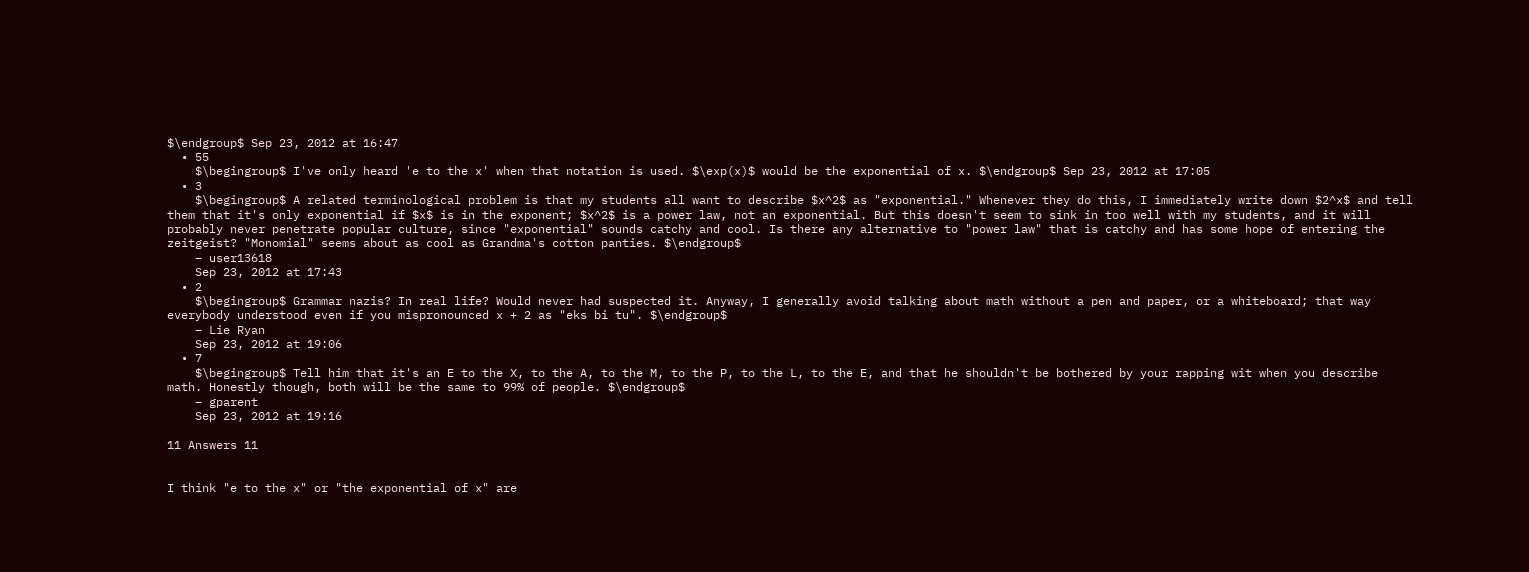$\endgroup$ Sep 23, 2012 at 16:47
  • 55
    $\begingroup$ I've only heard 'e to the x' when that notation is used. $\exp(x)$ would be the exponential of x. $\endgroup$ Sep 23, 2012 at 17:05
  • 3
    $\begingroup$ A related terminological problem is that my students all want to describe $x^2$ as "exponential." Whenever they do this, I immediately write down $2^x$ and tell them that it's only exponential if $x$ is in the exponent; $x^2$ is a power law, not an exponential. But this doesn't seem to sink in too well with my students, and it will probably never penetrate popular culture, since "exponential" sounds catchy and cool. Is there any alternative to "power law" that is catchy and has some hope of entering the zeitgeist? "Monomial" seems about as cool as Grandma's cotton panties. $\endgroup$
    – user13618
    Sep 23, 2012 at 17:43
  • 2
    $\begingroup$ Grammar nazis? In real life? Would never had suspected it. Anyway, I generally avoid talking about math without a pen and paper, or a whiteboard; that way everybody understood even if you mispronounced x + 2 as "eks bi tu". $\endgroup$
    – Lie Ryan
    Sep 23, 2012 at 19:06
  • 7
    $\begingroup$ Tell him that it's an E to the X, to the A, to the M, to the P, to the L, to the E, and that he shouldn't be bothered by your rapping wit when you describe math. Honestly though, both will be the same to 99% of people. $\endgroup$
    – gparent
    Sep 23, 2012 at 19:16

11 Answers 11


I think "e to the x" or "the exponential of x" are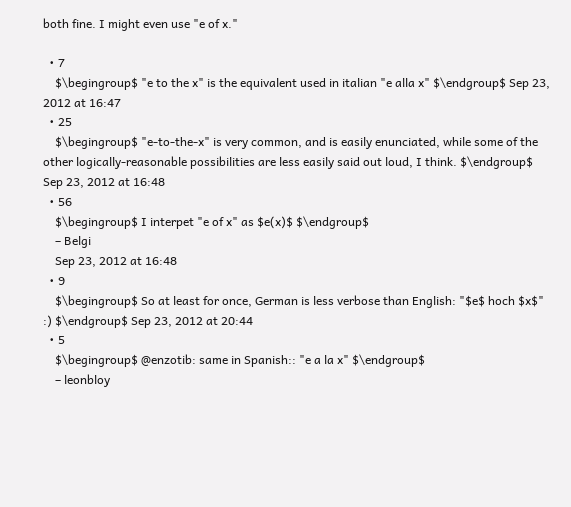both fine. I might even use "e of x."

  • 7
    $\begingroup$ "e to the x" is the equivalent used in italian "e alla x" $\endgroup$ Sep 23, 2012 at 16:47
  • 25
    $\begingroup$ "e-to-the-x" is very common, and is easily enunciated, while some of the other logically-reasonable possibilities are less easily said out loud, I think. $\endgroup$ Sep 23, 2012 at 16:48
  • 56
    $\begingroup$ I interpet "e of x" as $e(x)$ $\endgroup$
    – Belgi
    Sep 23, 2012 at 16:48
  • 9
    $\begingroup$ So at least for once, German is less verbose than English: "$e$ hoch $x$" :) $\endgroup$ Sep 23, 2012 at 20:44
  • 5
    $\begingroup$ @enzotib: same in Spanish:: "e a la x" $\endgroup$
    – leonbloy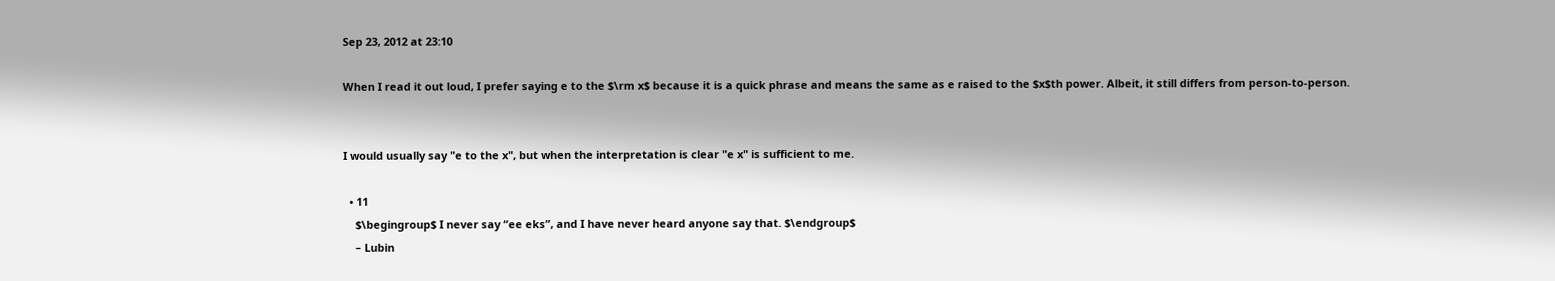Sep 23, 2012 at 23:10

When I read it out loud, I prefer saying e to the $\rm x$ because it is a quick phrase and means the same as e raised to the $x$th power. Albeit, it still differs from person-to-person.


I would usually say "e to the x", but when the interpretation is clear "e x" is sufficient to me.

  • 11
    $\begingroup$ I never say “ee eks”, and I have never heard anyone say that. $\endgroup$
    – Lubin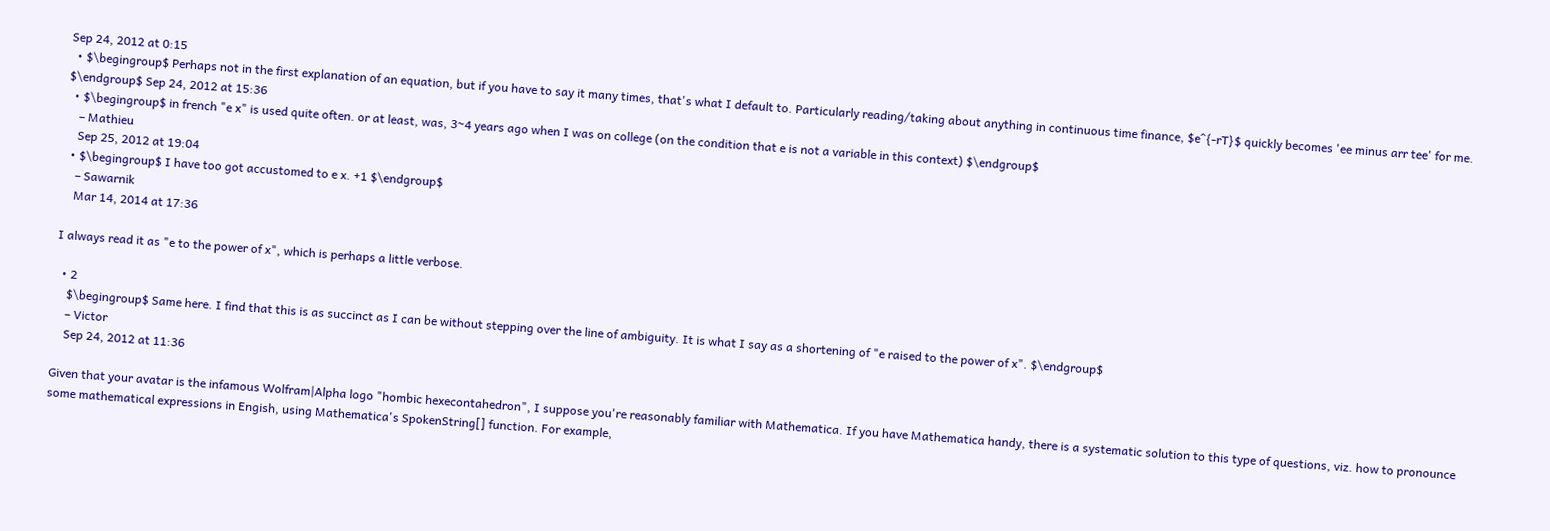Sep 24, 2012 at 0:15
  • $\begingroup$ Perhaps not in the first explanation of an equation, but if you have to say it many times, that's what I default to. Particularly reading/taking about anything in continuous time finance, $e^{-rT}$ quickly becomes 'ee minus arr tee' for me. $\endgroup$ Sep 24, 2012 at 15:36
  • $\begingroup$ in french "e x" is used quite often. or at least, was, 3~4 years ago when I was on college (on the condition that e is not a variable in this context) $\endgroup$
    – Mathieu
    Sep 25, 2012 at 19:04
  • $\begingroup$ I have too got accustomed to e x. +1 $\endgroup$
    – Sawarnik
    Mar 14, 2014 at 17:36

I always read it as "e to the power of x", which is perhaps a little verbose.

  • 2
    $\begingroup$ Same here. I find that this is as succinct as I can be without stepping over the line of ambiguity. It is what I say as a shortening of "e raised to the power of x". $\endgroup$
    – Victor
    Sep 24, 2012 at 11:36

Given that your avatar is the infamous Wolfram|Alpha logo "hombic hexecontahedron", I suppose you're reasonably familiar with Mathematica. If you have Mathematica handy, there is a systematic solution to this type of questions, viz. how to pronounce some mathematical expressions in Engish, using Mathematica's SpokenString[] function. For example,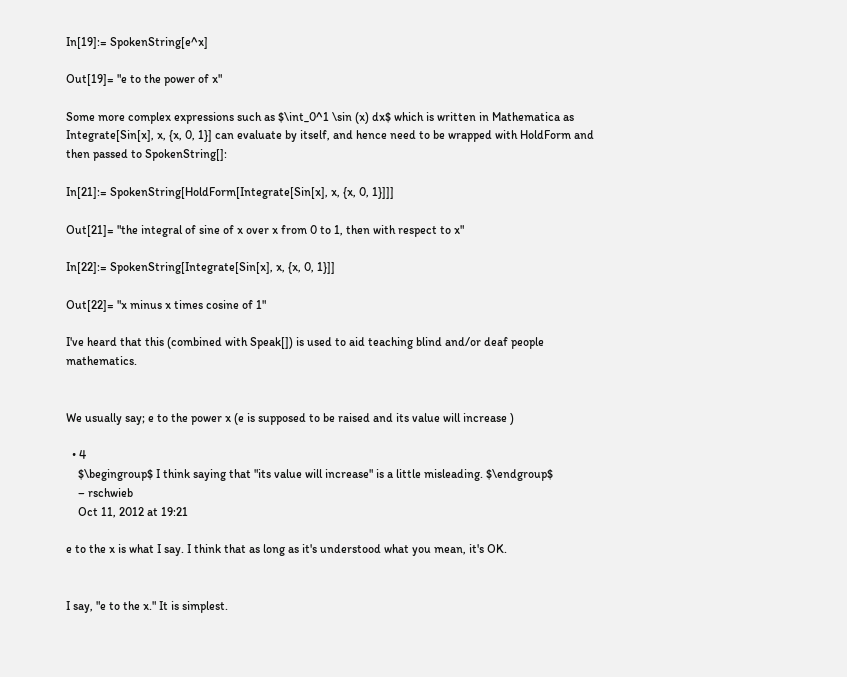In[19]:= SpokenString[e^x]

Out[19]= "e to the power of x"

Some more complex expressions such as $\int_0^1 \sin (x) dx$ which is written in Mathematica as Integrate[Sin[x], x, {x, 0, 1}] can evaluate by itself, and hence need to be wrapped with HoldForm and then passed to SpokenString[]:

In[21]:= SpokenString[HoldForm[Integrate[Sin[x], x, {x, 0, 1}]]]

Out[21]= "the integral of sine of x over x from 0 to 1, then with respect to x"

In[22]:= SpokenString[Integrate[Sin[x], x, {x, 0, 1}]]

Out[22]= "x minus x times cosine of 1"

I've heard that this (combined with Speak[]) is used to aid teaching blind and/or deaf people mathematics.


We usually say; e to the power x (e is supposed to be raised and its value will increase )

  • 4
    $\begingroup$ I think saying that "its value will increase" is a little misleading. $\endgroup$
    – rschwieb
    Oct 11, 2012 at 19:21

e to the x is what I say. I think that as long as it's understood what you mean, it's OK.


I say, "e to the x." It is simplest.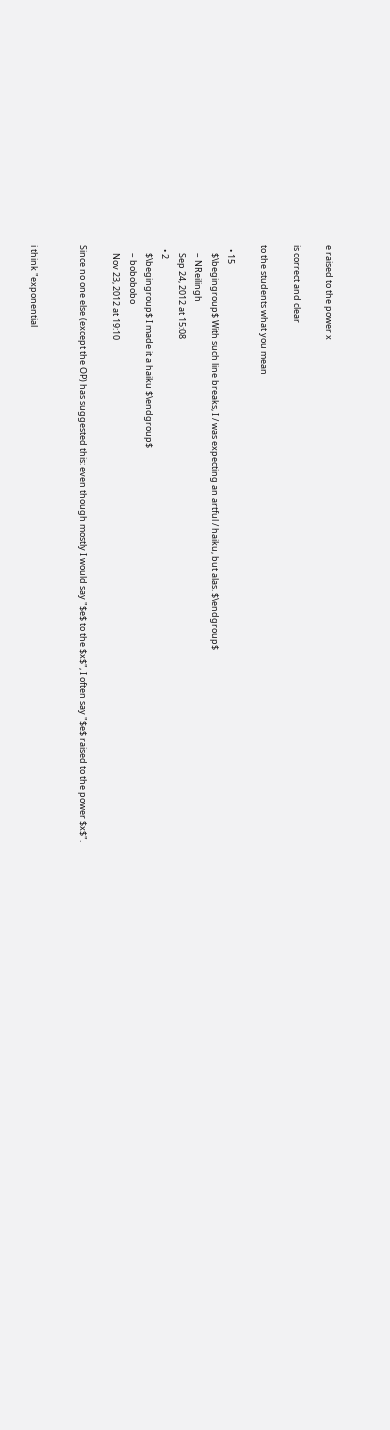e raised to the power x

is correct and clear

to the students what you mean

  • 15
    $\begingroup$ With such line breaks, I / was expecting an artful / haiku, but alas. $\endgroup$
    – NReilingh
    Sep 24, 2012 at 15:08
  • 2
    $\begingroup$ I made it a haiku $\endgroup$
    – bobobobo
    Nov 23, 2012 at 19:10

Since no one else (except the OP) has suggested this: even though mostly I would say "$e$ to the $x$", I often say "$e$ raised to the power $x$".


i think "exponential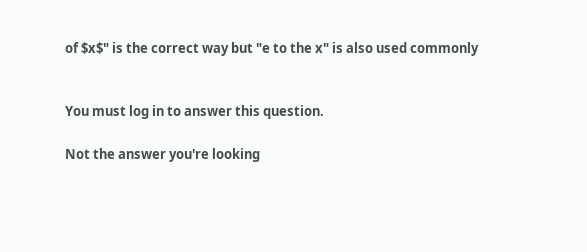of $x$" is the correct way but "e to the x" is also used commonly


You must log in to answer this question.

Not the answer you're looking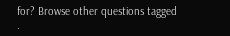for? Browse other questions tagged .